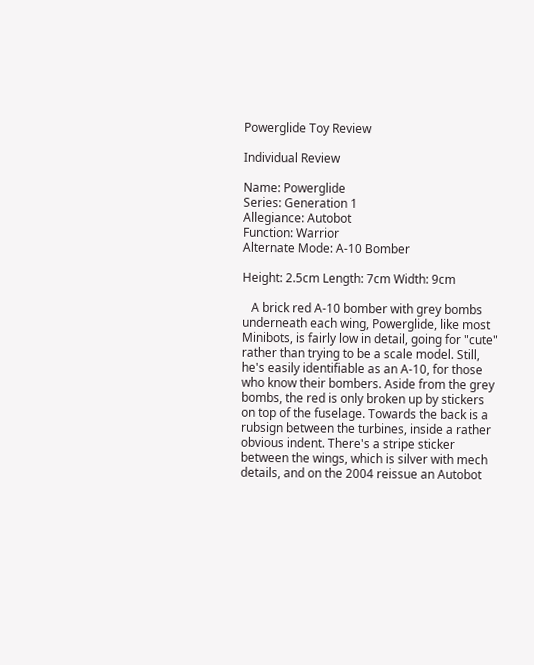Powerglide Toy Review

Individual Review

Name: Powerglide
Series: Generation 1
Allegiance: Autobot
Function: Warrior
Alternate Mode: A-10 Bomber

Height: 2.5cm Length: 7cm Width: 9cm

   A brick red A-10 bomber with grey bombs underneath each wing, Powerglide, like most Minibots, is fairly low in detail, going for "cute" rather than trying to be a scale model. Still, he's easily identifiable as an A-10, for those who know their bombers. Aside from the grey bombs, the red is only broken up by stickers on top of the fuselage. Towards the back is a rubsign between the turbines, inside a rather obvious indent. There's a stripe sticker between the wings, which is silver with mech details, and on the 2004 reissue an Autobot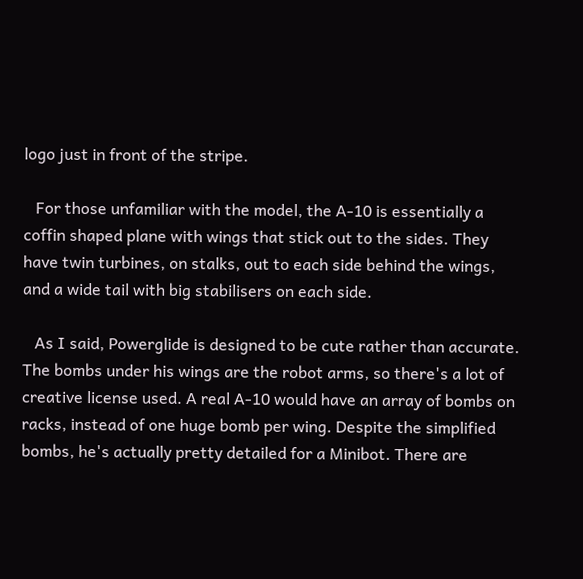logo just in front of the stripe.

   For those unfamiliar with the model, the A-10 is essentially a coffin shaped plane with wings that stick out to the sides. They have twin turbines, on stalks, out to each side behind the wings, and a wide tail with big stabilisers on each side.

   As I said, Powerglide is designed to be cute rather than accurate. The bombs under his wings are the robot arms, so there's a lot of creative license used. A real A-10 would have an array of bombs on racks, instead of one huge bomb per wing. Despite the simplified bombs, he's actually pretty detailed for a Minibot. There are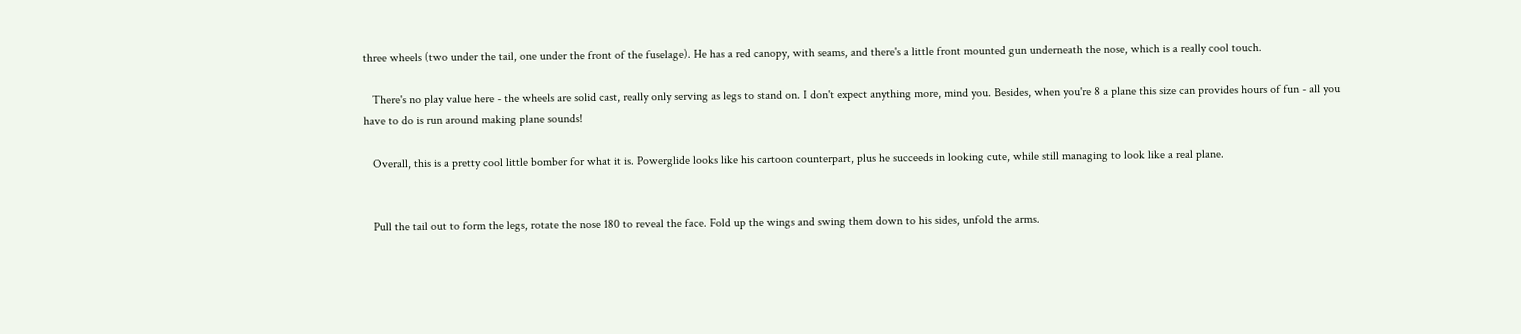three wheels (two under the tail, one under the front of the fuselage). He has a red canopy, with seams, and there's a little front mounted gun underneath the nose, which is a really cool touch.

   There's no play value here - the wheels are solid cast, really only serving as legs to stand on. I don't expect anything more, mind you. Besides, when you're 8 a plane this size can provides hours of fun - all you have to do is run around making plane sounds!

   Overall, this is a pretty cool little bomber for what it is. Powerglide looks like his cartoon counterpart, plus he succeeds in looking cute, while still managing to look like a real plane.


   Pull the tail out to form the legs, rotate the nose 180 to reveal the face. Fold up the wings and swing them down to his sides, unfold the arms.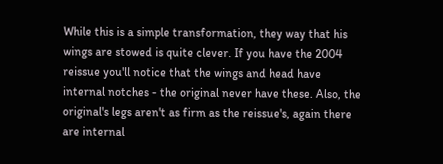While this is a simple transformation, they way that his wings are stowed is quite clever. If you have the 2004 reissue you'll notice that the wings and head have internal notches - the original never have these. Also, the original's legs aren't as firm as the reissue's, again there are internal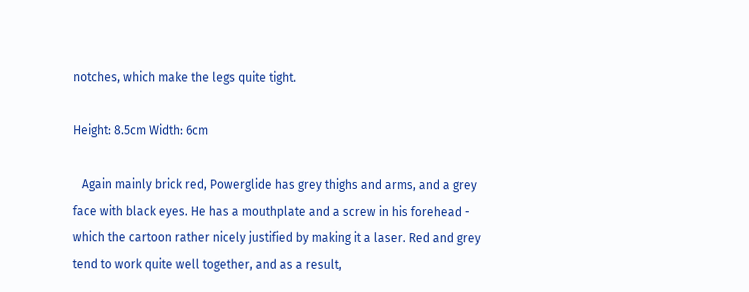notches, which make the legs quite tight.

Height: 8.5cm Width: 6cm

   Again mainly brick red, Powerglide has grey thighs and arms, and a grey face with black eyes. He has a mouthplate and a screw in his forehead - which the cartoon rather nicely justified by making it a laser. Red and grey tend to work quite well together, and as a result,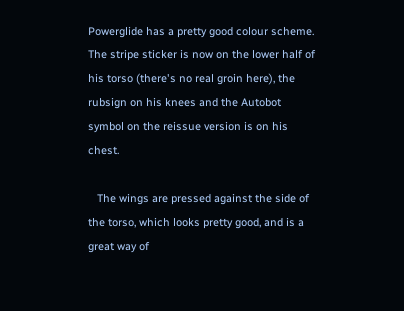Powerglide has a pretty good colour scheme. The stripe sticker is now on the lower half of his torso (there's no real groin here), the rubsign on his knees and the Autobot symbol on the reissue version is on his chest.

   The wings are pressed against the side of the torso, which looks pretty good, and is a great way of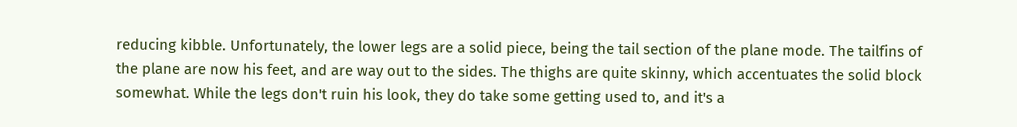reducing kibble. Unfortunately, the lower legs are a solid piece, being the tail section of the plane mode. The tailfins of the plane are now his feet, and are way out to the sides. The thighs are quite skinny, which accentuates the solid block somewhat. While the legs don't ruin his look, they do take some getting used to, and it's a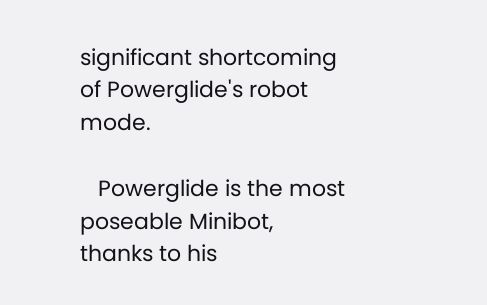significant shortcoming of Powerglide's robot mode.

   Powerglide is the most poseable Minibot, thanks to his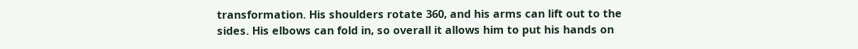transformation. His shoulders rotate 360, and his arms can lift out to the sides. His elbows can fold in, so overall it allows him to put his hands on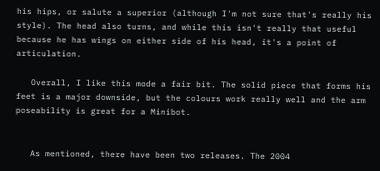his hips, or salute a superior (although I'm not sure that's really his style). The head also turns, and while this isn't really that useful because he has wings on either side of his head, it's a point of articulation.

   Overall, I like this mode a fair bit. The solid piece that forms his feet is a major downside, but the colours work really well and the arm poseability is great for a Minibot.


   As mentioned, there have been two releases. The 2004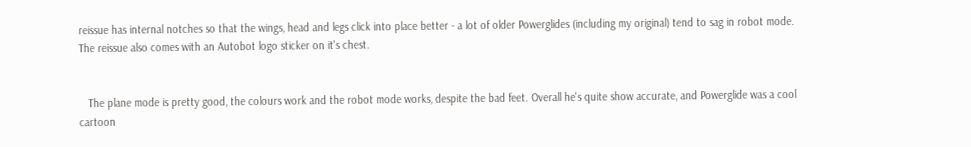reissue has internal notches so that the wings, head and legs click into place better - a lot of older Powerglides (including my original) tend to sag in robot mode. The reissue also comes with an Autobot logo sticker on it's chest.


   The plane mode is pretty good, the colours work and the robot mode works, despite the bad feet. Overall he's quite show accurate, and Powerglide was a cool cartoon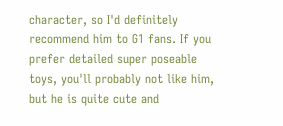character, so I'd definitely recommend him to G1 fans. If you prefer detailed super poseable toys, you'll probably not like him, but he is quite cute and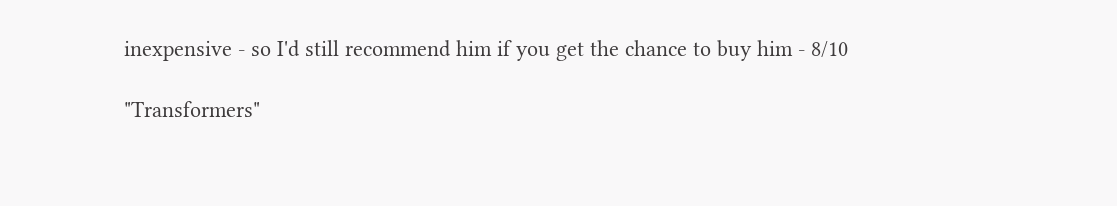inexpensive - so I'd still recommend him if you get the chance to buy him - 8/10

"Transformers"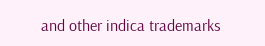and other indica trademarks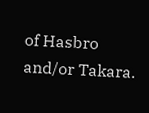of Hasbro and/or Takara.